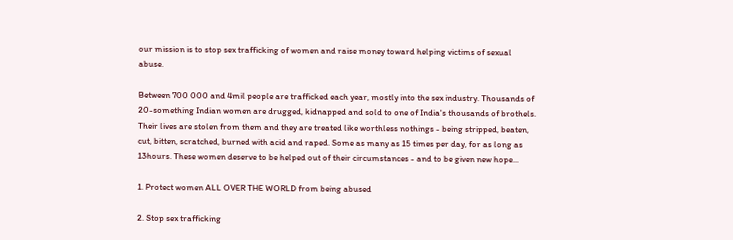our mission is to stop sex trafficking of women and raise money toward helping victims of sexual abuse.

Between 700 000 and 4mil people are trafficked each year, mostly into the sex industry. Thousands of 20-something Indian women are drugged, kidnapped and sold to one of India's thousands of brothels. Their lives are stolen from them and they are treated like worthless nothings - being stripped, beaten, cut, bitten, scratched, burned with acid and raped. Some as many as 15 times per day, for as long as 13hours. These women deserve to be helped out of their circumstances - and to be given new hope...

1. Protect women ALL OVER THE WORLD from being abused

2. Stop sex trafficking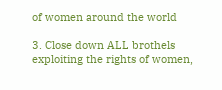of women around the world

3. Close down ALL brothels exploiting the rights of women,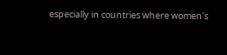especially in countries where women's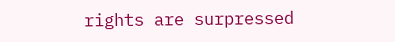rights are surpressed